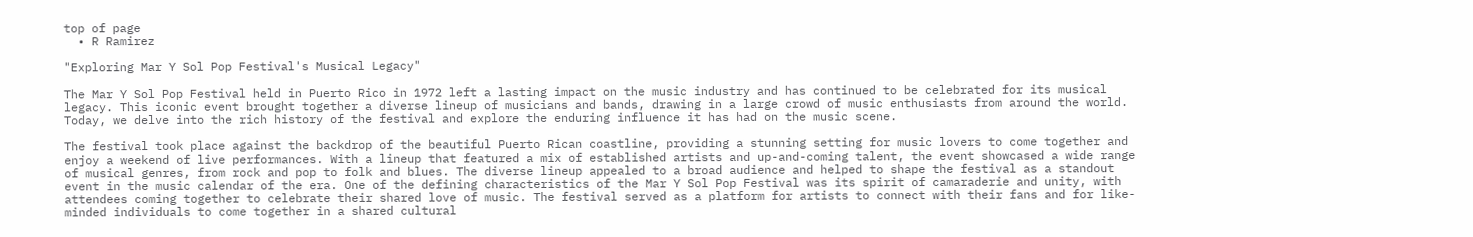top of page
  • R Ramirez

"Exploring Mar Y Sol Pop Festival's Musical Legacy"

The Mar Y Sol Pop Festival held in Puerto Rico in 1972 left a lasting impact on the music industry and has continued to be celebrated for its musical legacy. This iconic event brought together a diverse lineup of musicians and bands, drawing in a large crowd of music enthusiasts from around the world. Today, we delve into the rich history of the festival and explore the enduring influence it has had on the music scene.

The festival took place against the backdrop of the beautiful Puerto Rican coastline, providing a stunning setting for music lovers to come together and enjoy a weekend of live performances. With a lineup that featured a mix of established artists and up-and-coming talent, the event showcased a wide range of musical genres, from rock and pop to folk and blues. The diverse lineup appealed to a broad audience and helped to shape the festival as a standout event in the music calendar of the era. One of the defining characteristics of the Mar Y Sol Pop Festival was its spirit of camaraderie and unity, with attendees coming together to celebrate their shared love of music. The festival served as a platform for artists to connect with their fans and for like-minded individuals to come together in a shared cultural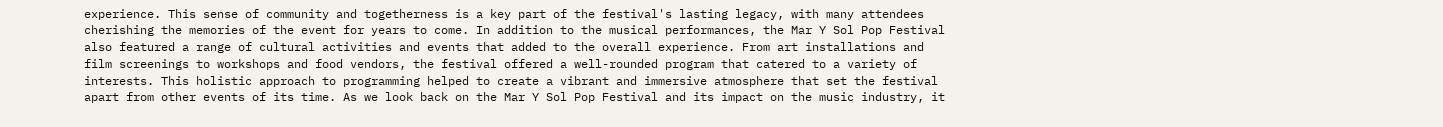experience. This sense of community and togetherness is a key part of the festival's lasting legacy, with many attendees cherishing the memories of the event for years to come. In addition to the musical performances, the Mar Y Sol Pop Festival also featured a range of cultural activities and events that added to the overall experience. From art installations and film screenings to workshops and food vendors, the festival offered a well-rounded program that catered to a variety of interests. This holistic approach to programming helped to create a vibrant and immersive atmosphere that set the festival apart from other events of its time. As we look back on the Mar Y Sol Pop Festival and its impact on the music industry, it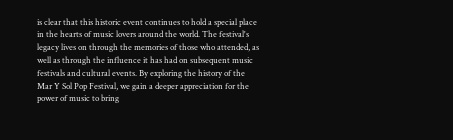is clear that this historic event continues to hold a special place in the hearts of music lovers around the world. The festival's legacy lives on through the memories of those who attended, as well as through the influence it has had on subsequent music festivals and cultural events. By exploring the history of the Mar Y Sol Pop Festival, we gain a deeper appreciation for the power of music to bring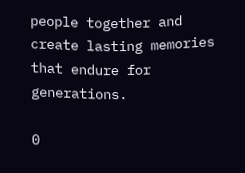people together and create lasting memories that endure for generations.

0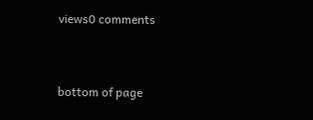views0 comments


bottom of page